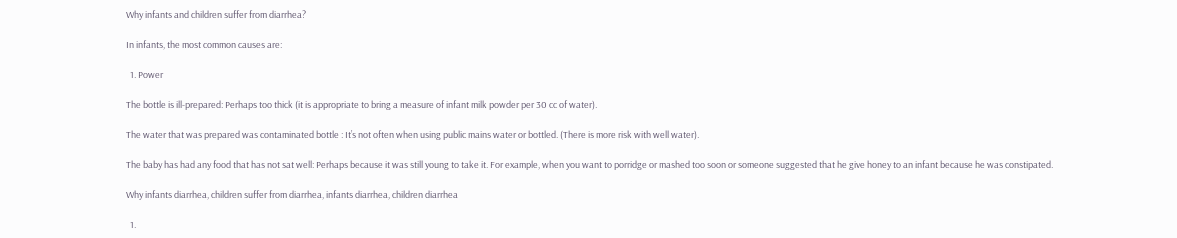Why infants and children suffer from diarrhea?

In infants, the most common causes are:

  1. Power

The bottle is ill-prepared: Perhaps too thick (it is appropriate to bring a measure of infant milk powder per 30 cc of water).

The water that was prepared was contaminated bottle : It’s not often when using public mains water or bottled. (There is more risk with well water).

The baby has had any food that has not sat well: Perhaps because it was still young to take it. For example, when you want to porridge or mashed too soon or someone suggested that he give honey to an infant because he was constipated.

Why infants diarrhea, children suffer from diarrhea, infants diarrhea, children diarrhea

  1.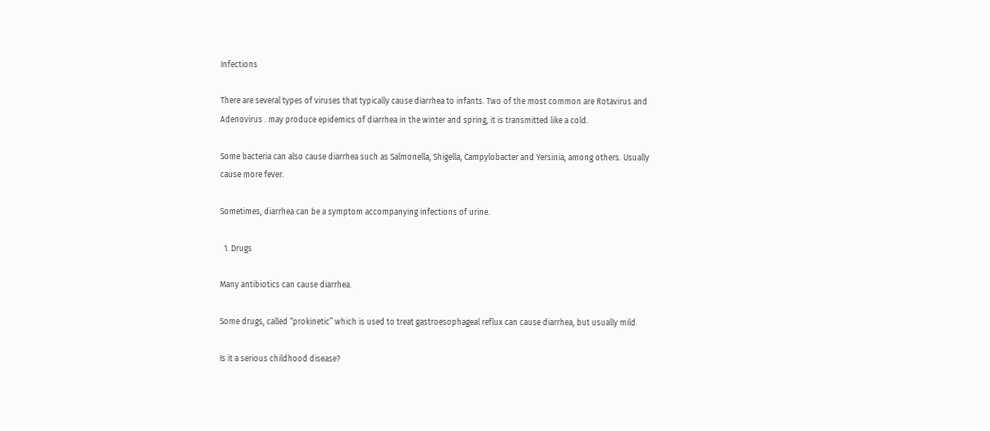Infections

There are several types of viruses that typically cause diarrhea to infants. Two of the most common are Rotavirus and Adenovirus . may produce epidemics of diarrhea in the winter and spring, it is transmitted like a cold.

Some bacteria can also cause diarrhea such as Salmonella, Shigella, Campylobacter and Yersinia, among others. Usually cause more fever.

Sometimes, diarrhea can be a symptom accompanying infections of urine.

  1. Drugs

Many antibiotics can cause diarrhea.

Some drugs, called “prokinetic” which is used to treat gastroesophageal reflux can cause diarrhea, but usually mild.

Is it a serious childhood disease?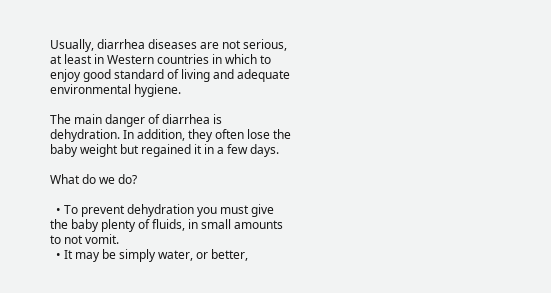Usually, diarrhea diseases are not serious, at least in Western countries in which to enjoy good standard of living and adequate environmental hygiene.

The main danger of diarrhea is dehydration. In addition, they often lose the baby weight but regained it in a few days.

What do we do?

  • To prevent dehydration you must give the baby plenty of fluids, in small amounts to not vomit.
  • It may be simply water, or better,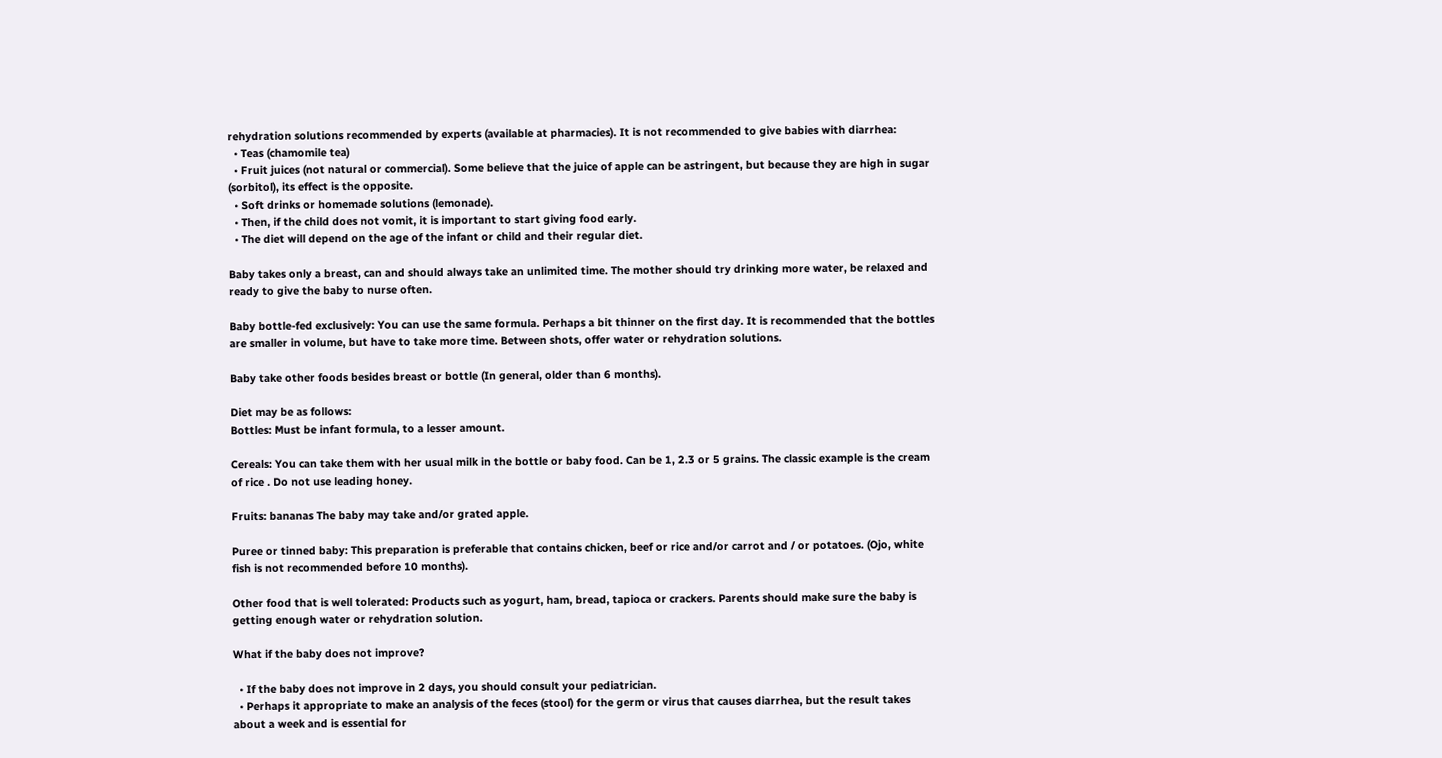rehydration solutions recommended by experts (available at pharmacies). It is not recommended to give babies with diarrhea:
  • Teas (chamomile tea)
  • Fruit juices (not natural or commercial). Some believe that the juice of apple can be astringent, but because they are high in sugar (sorbitol), its effect is the opposite.
  • Soft drinks or homemade solutions (lemonade).
  • Then, if the child does not vomit, it is important to start giving food early.
  • The diet will depend on the age of the infant or child and their regular diet.

Baby takes only a breast, can and should always take an unlimited time. The mother should try drinking more water, be relaxed and ready to give the baby to nurse often.

Baby bottle-fed exclusively: You can use the same formula. Perhaps a bit thinner on the first day. It is recommended that the bottles are smaller in volume, but have to take more time. Between shots, offer water or rehydration solutions.

Baby take other foods besides breast or bottle (In general, older than 6 months).

Diet may be as follows:
Bottles: Must be infant formula, to a lesser amount.

Cereals: You can take them with her usual milk in the bottle or baby food. Can be 1, 2.3 or 5 grains. The classic example is the cream of rice . Do not use leading honey.

Fruits: bananas The baby may take and/or grated apple.

Puree or tinned baby: This preparation is preferable that contains chicken, beef or rice and/or carrot and / or potatoes. (Ojo, white fish is not recommended before 10 months).

Other food that is well tolerated: Products such as yogurt, ham, bread, tapioca or crackers. Parents should make sure the baby is getting enough water or rehydration solution.

What if the baby does not improve?

  • If the baby does not improve in 2 days, you should consult your pediatrician.
  • Perhaps it appropriate to make an analysis of the feces (stool) for the germ or virus that causes diarrhea, but the result takes about a week and is essential for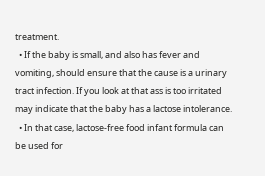treatment.
  • If the baby is small, and also has fever and vomiting, should ensure that the cause is a urinary tract infection. If you look at that ass is too irritated may indicate that the baby has a lactose intolerance.
  • In that case, lactose-free food infant formula can be used for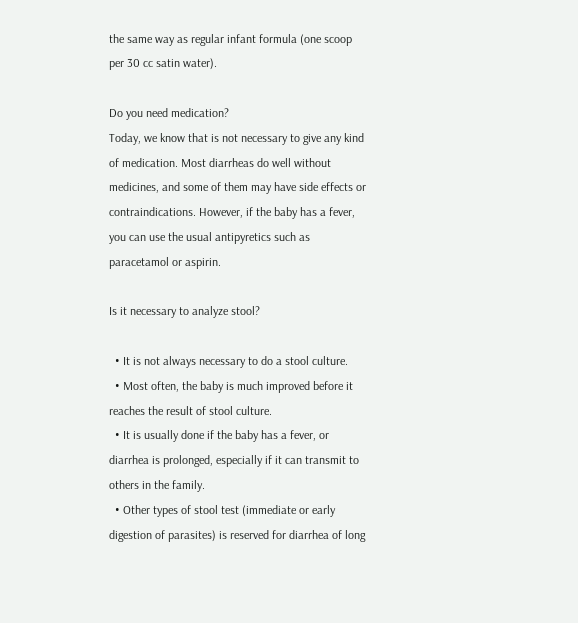the same way as regular infant formula (one scoop per 30 cc satin water).

Do you need medication?
Today, we know that is not necessary to give any kind of medication. Most diarrheas do well without medicines, and some of them may have side effects or contraindications. However, if the baby has a fever, you can use the usual antipyretics such as paracetamol or aspirin.

Is it necessary to analyze stool?

  • It is not always necessary to do a stool culture.
  • Most often, the baby is much improved before it reaches the result of stool culture.
  • It is usually done if the baby has a fever, or diarrhea is prolonged, especially if it can transmit to others in the family.
  • Other types of stool test (immediate or early digestion of parasites) is reserved for diarrhea of long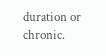duration or chronic.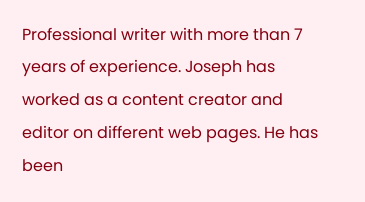Professional writer with more than 7 years of experience. Joseph has worked as a content creator and editor on different web pages. He has been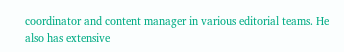coordinator and content manager in various editorial teams. He also has extensive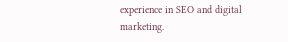experience in SEO and digital marketing.